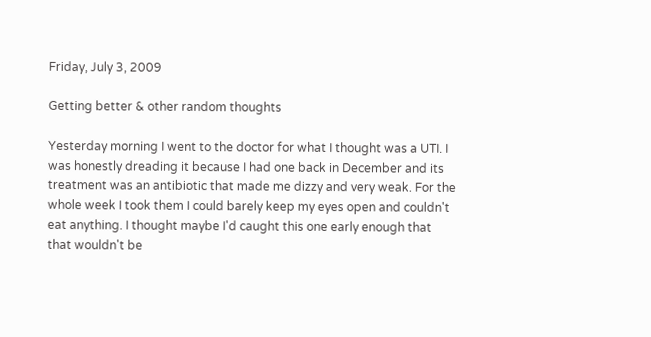Friday, July 3, 2009

Getting better & other random thoughts

Yesterday morning I went to the doctor for what I thought was a UTI. I was honestly dreading it because I had one back in December and its treatment was an antibiotic that made me dizzy and very weak. For the whole week I took them I could barely keep my eyes open and couldn't eat anything. I thought maybe I'd caught this one early enough that that wouldn't be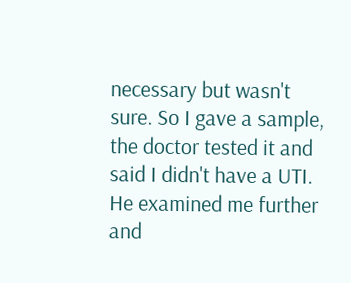necessary but wasn't sure. So I gave a sample, the doctor tested it and said I didn't have a UTI. He examined me further and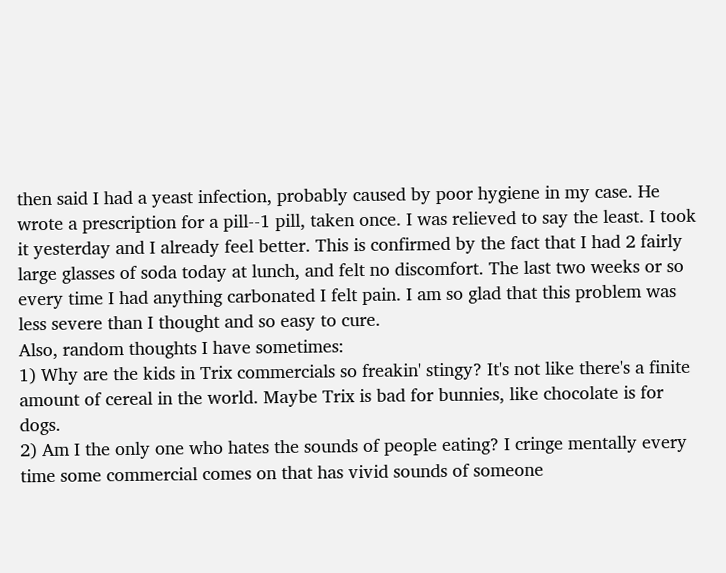then said I had a yeast infection, probably caused by poor hygiene in my case. He wrote a prescription for a pill--1 pill, taken once. I was relieved to say the least. I took it yesterday and I already feel better. This is confirmed by the fact that I had 2 fairly large glasses of soda today at lunch, and felt no discomfort. The last two weeks or so every time I had anything carbonated I felt pain. I am so glad that this problem was less severe than I thought and so easy to cure.
Also, random thoughts I have sometimes:
1) Why are the kids in Trix commercials so freakin' stingy? It's not like there's a finite amount of cereal in the world. Maybe Trix is bad for bunnies, like chocolate is for dogs.
2) Am I the only one who hates the sounds of people eating? I cringe mentally every time some commercial comes on that has vivid sounds of someone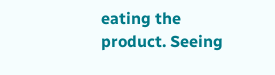eating the product. Seeing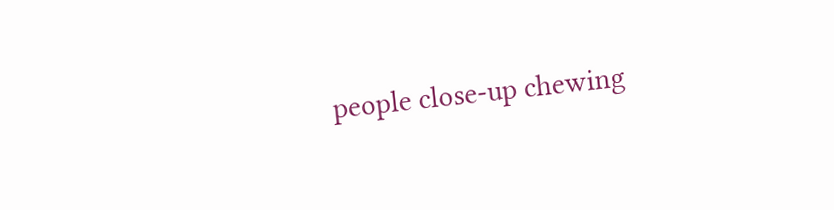people close-up chewing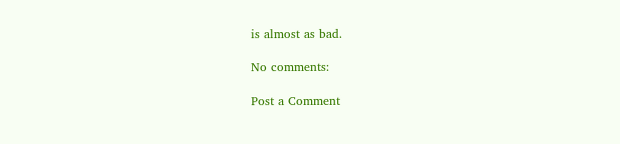is almost as bad.

No comments:

Post a Comment